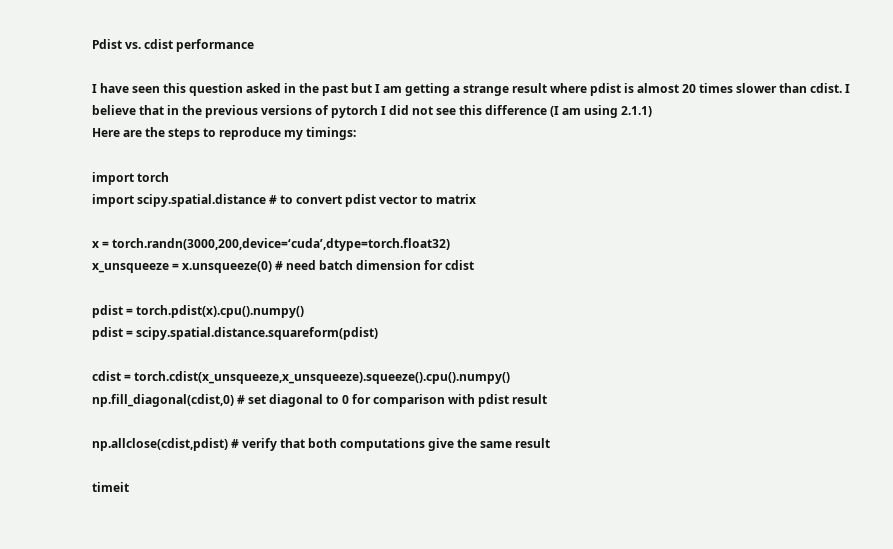Pdist vs. cdist performance

I have seen this question asked in the past but I am getting a strange result where pdist is almost 20 times slower than cdist. I believe that in the previous versions of pytorch I did not see this difference (I am using 2.1.1)
Here are the steps to reproduce my timings:

import torch
import scipy.spatial.distance # to convert pdist vector to matrix

x = torch.randn(3000,200,device=‘cuda’,dtype=torch.float32)
x_unsqueeze = x.unsqueeze(0) # need batch dimension for cdist

pdist = torch.pdist(x).cpu().numpy()
pdist = scipy.spatial.distance.squareform(pdist)

cdist = torch.cdist(x_unsqueeze,x_unsqueeze).squeeze().cpu().numpy()
np.fill_diagonal(cdist,0) # set diagonal to 0 for comparison with pdist result

np.allclose(cdist,pdist) # verify that both computations give the same result

timeit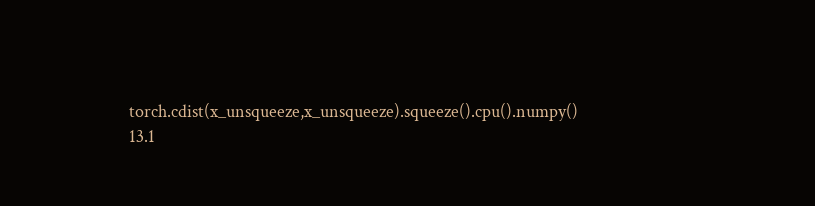torch.cdist(x_unsqueeze,x_unsqueeze).squeeze().cpu().numpy()
13.1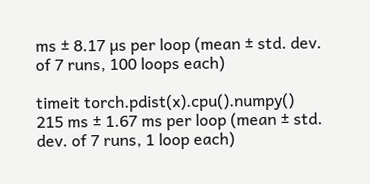ms ± 8.17 µs per loop (mean ± std. dev. of 7 runs, 100 loops each)

timeit torch.pdist(x).cpu().numpy()
215 ms ± 1.67 ms per loop (mean ± std. dev. of 7 runs, 1 loop each)